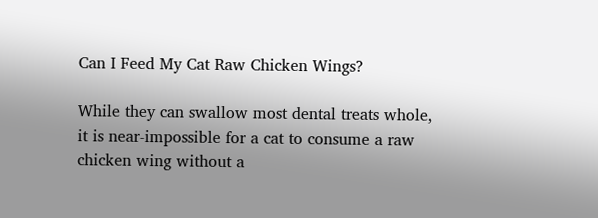Can I Feed My Cat Raw Chicken Wings?

While they can swallow most dental treats whole, it is near-impossible for a cat to consume a raw chicken wing without a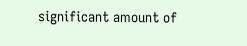significant amount of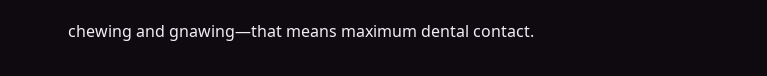chewing and gnawing—that means maximum dental contact.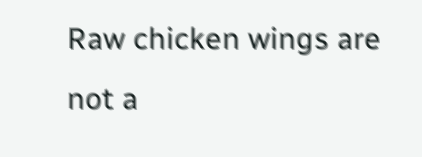Raw chicken wings are not a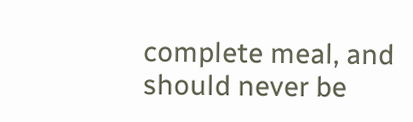complete meal, and should never be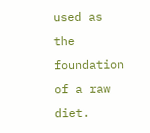used as the foundation of a raw diet.